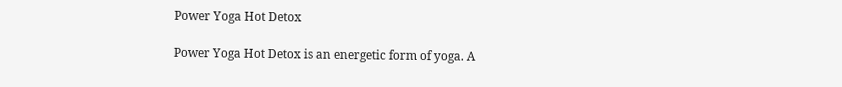Power Yoga Hot Detox

Power Yoga Hot Detox is an energetic form of yoga. A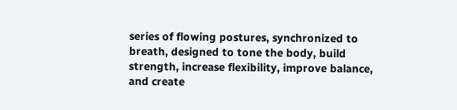series of flowing postures, synchronized to breath, designed to tone the body, build strength, increase flexibility, improve balance, and create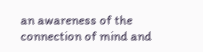an awareness of the connection of mind and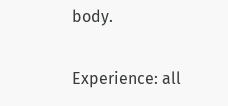body.

Experience: all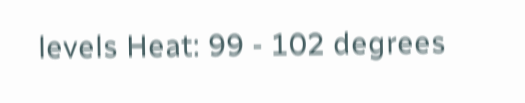levels Heat: 99 - 102 degrees